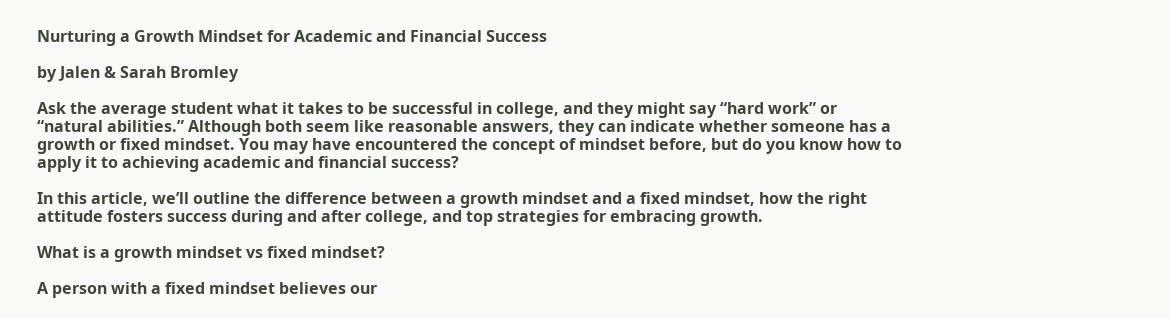Nurturing a Growth Mindset for Academic and Financial Success

by Jalen & Sarah Bromley

Ask the average student what it takes to be successful in college, and they might say “hard work” or “natural abilities.” Although both seem like reasonable answers, they can indicate whether someone has a growth or fixed mindset. You may have encountered the concept of mindset before, but do you know how to apply it to achieving academic and financial success?

In this article, we’ll outline the difference between a growth mindset and a fixed mindset, how the right attitude fosters success during and after college, and top strategies for embracing growth.

What is a growth mindset vs fixed mindset?

A person with a fixed mindset believes our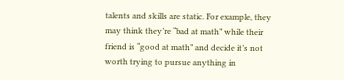talents and skills are static. For example, they may think they’re “bad at math” while their friend is “good at math” and decide it’s not worth trying to pursue anything in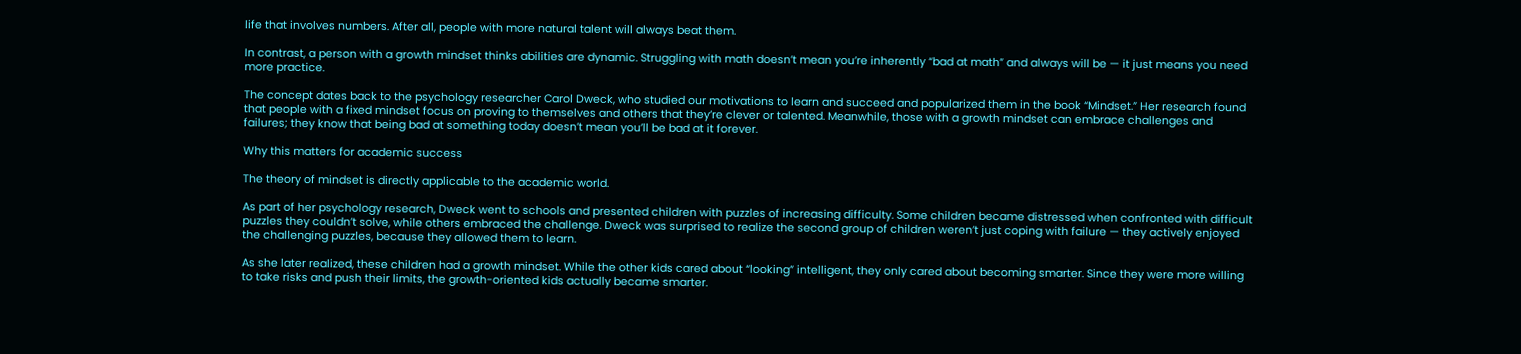life that involves numbers. After all, people with more natural talent will always beat them.

In contrast, a person with a growth mindset thinks abilities are dynamic. Struggling with math doesn’t mean you’re inherently “bad at math” and always will be — it just means you need more practice.

The concept dates back to the psychology researcher Carol Dweck, who studied our motivations to learn and succeed and popularized them in the book “Mindset.” Her research found that people with a fixed mindset focus on proving to themselves and others that they’re clever or talented. Meanwhile, those with a growth mindset can embrace challenges and failures; they know that being bad at something today doesn’t mean you’ll be bad at it forever.

Why this matters for academic success

The theory of mindset is directly applicable to the academic world.

As part of her psychology research, Dweck went to schools and presented children with puzzles of increasing difficulty. Some children became distressed when confronted with difficult puzzles they couldn’t solve, while others embraced the challenge. Dweck was surprised to realize the second group of children weren’t just coping with failure — they actively enjoyed the challenging puzzles, because they allowed them to learn.

As she later realized, these children had a growth mindset. While the other kids cared about “looking” intelligent, they only cared about becoming smarter. Since they were more willing to take risks and push their limits, the growth-oriented kids actually became smarter.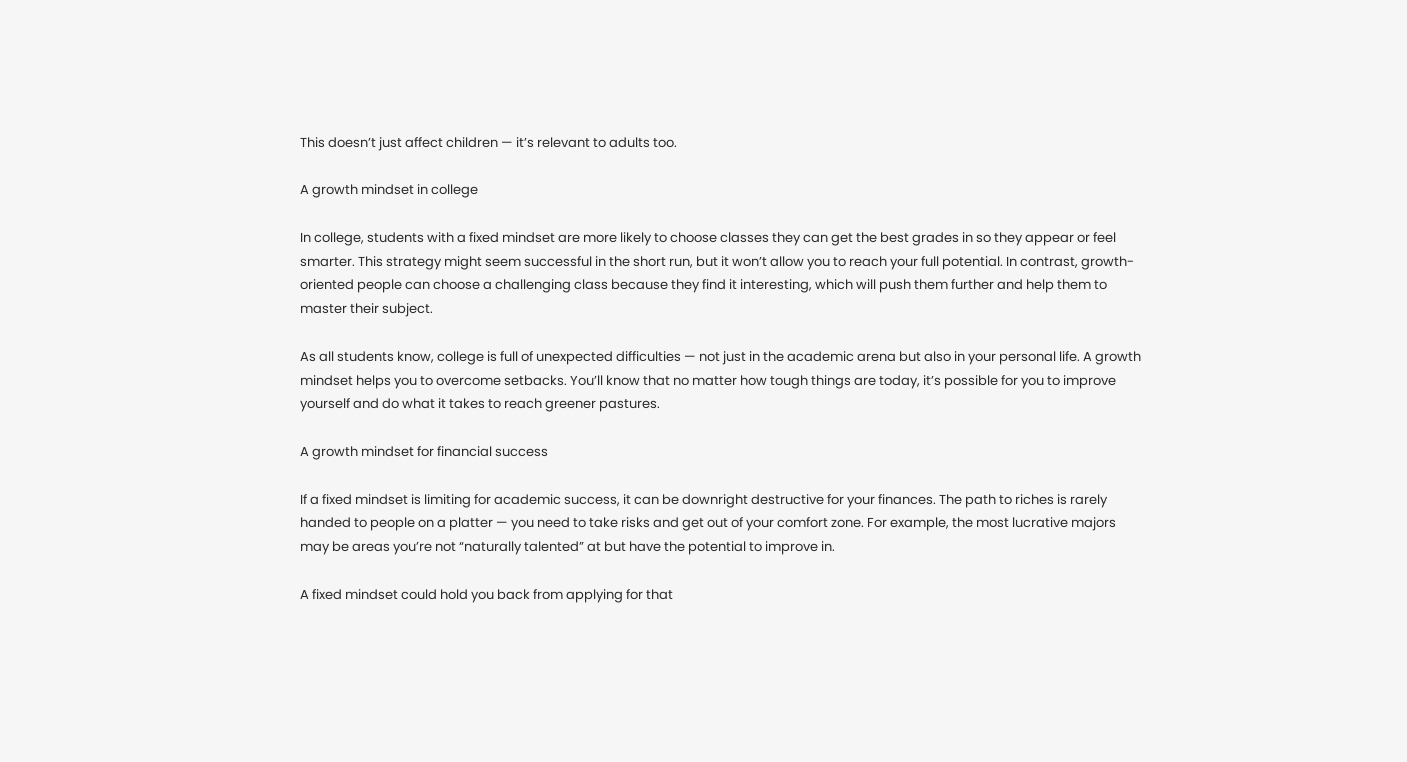This doesn’t just affect children — it’s relevant to adults too.

A growth mindset in college

In college, students with a fixed mindset are more likely to choose classes they can get the best grades in so they appear or feel smarter. This strategy might seem successful in the short run, but it won’t allow you to reach your full potential. In contrast, growth-oriented people can choose a challenging class because they find it interesting, which will push them further and help them to master their subject.

As all students know, college is full of unexpected difficulties — not just in the academic arena but also in your personal life. A growth mindset helps you to overcome setbacks. You’ll know that no matter how tough things are today, it’s possible for you to improve yourself and do what it takes to reach greener pastures.

A growth mindset for financial success

If a fixed mindset is limiting for academic success, it can be downright destructive for your finances. The path to riches is rarely handed to people on a platter — you need to take risks and get out of your comfort zone. For example, the most lucrative majors may be areas you’re not “naturally talented” at but have the potential to improve in.

A fixed mindset could hold you back from applying for that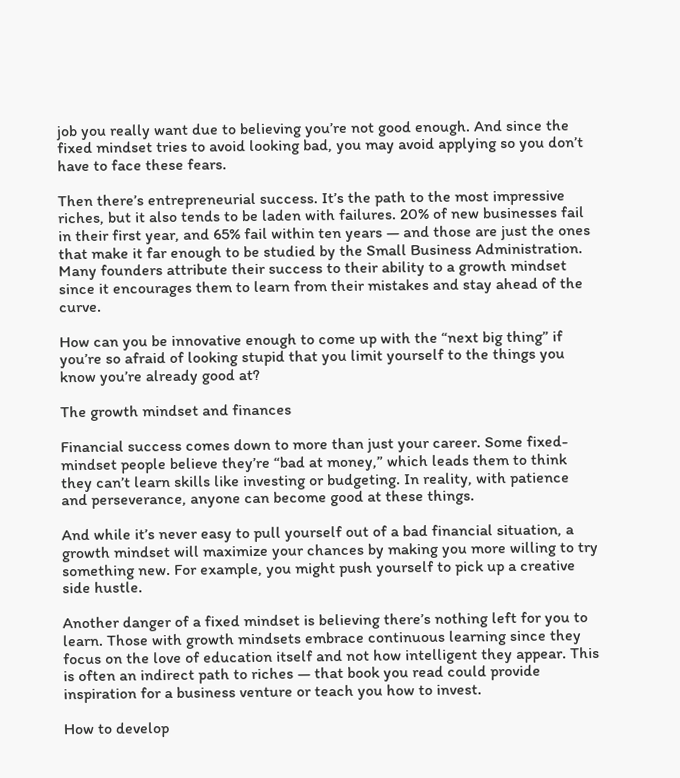job you really want due to believing you’re not good enough. And since the fixed mindset tries to avoid looking bad, you may avoid applying so you don’t have to face these fears.

Then there’s entrepreneurial success. It’s the path to the most impressive riches, but it also tends to be laden with failures. 20% of new businesses fail in their first year, and 65% fail within ten years — and those are just the ones that make it far enough to be studied by the Small Business Administration. Many founders attribute their success to their ability to a growth mindset since it encourages them to learn from their mistakes and stay ahead of the curve.

How can you be innovative enough to come up with the “next big thing” if you’re so afraid of looking stupid that you limit yourself to the things you know you’re already good at?

The growth mindset and finances

Financial success comes down to more than just your career. Some fixed-mindset people believe they’re “bad at money,” which leads them to think they can’t learn skills like investing or budgeting. In reality, with patience and perseverance, anyone can become good at these things.

And while it’s never easy to pull yourself out of a bad financial situation, a growth mindset will maximize your chances by making you more willing to try something new. For example, you might push yourself to pick up a creative side hustle.

Another danger of a fixed mindset is believing there’s nothing left for you to learn. Those with growth mindsets embrace continuous learning since they focus on the love of education itself and not how intelligent they appear. This is often an indirect path to riches — that book you read could provide inspiration for a business venture or teach you how to invest.

How to develop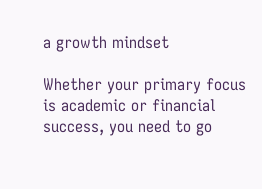a growth mindset

Whether your primary focus is academic or financial success, you need to go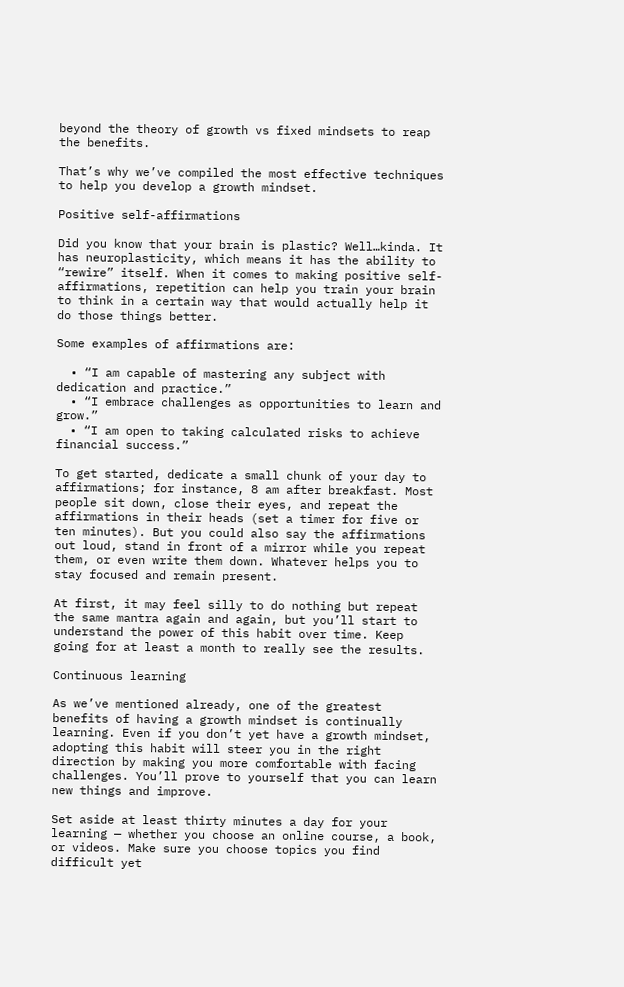beyond the theory of growth vs fixed mindsets to reap the benefits.

That’s why we’ve compiled the most effective techniques to help you develop a growth mindset.

Positive self-affirmations

Did you know that your brain is plastic? Well…kinda. It has neuroplasticity, which means it has the ability to “rewire” itself. When it comes to making positive self-affirmations, repetition can help you train your brain to think in a certain way that would actually help it do those things better.

Some examples of affirmations are:

  • “I am capable of mastering any subject with dedication and practice.”
  • “I embrace challenges as opportunities to learn and grow.”
  • “I am open to taking calculated risks to achieve financial success.”

To get started, dedicate a small chunk of your day to affirmations; for instance, 8 am after breakfast. Most people sit down, close their eyes, and repeat the affirmations in their heads (set a timer for five or ten minutes). But you could also say the affirmations out loud, stand in front of a mirror while you repeat them, or even write them down. Whatever helps you to stay focused and remain present.

At first, it may feel silly to do nothing but repeat the same mantra again and again, but you’ll start to understand the power of this habit over time. Keep going for at least a month to really see the results.

Continuous learning

As we’ve mentioned already, one of the greatest benefits of having a growth mindset is continually learning. Even if you don’t yet have a growth mindset, adopting this habit will steer you in the right direction by making you more comfortable with facing challenges. You’ll prove to yourself that you can learn new things and improve.

Set aside at least thirty minutes a day for your learning — whether you choose an online course, a book, or videos. Make sure you choose topics you find difficult yet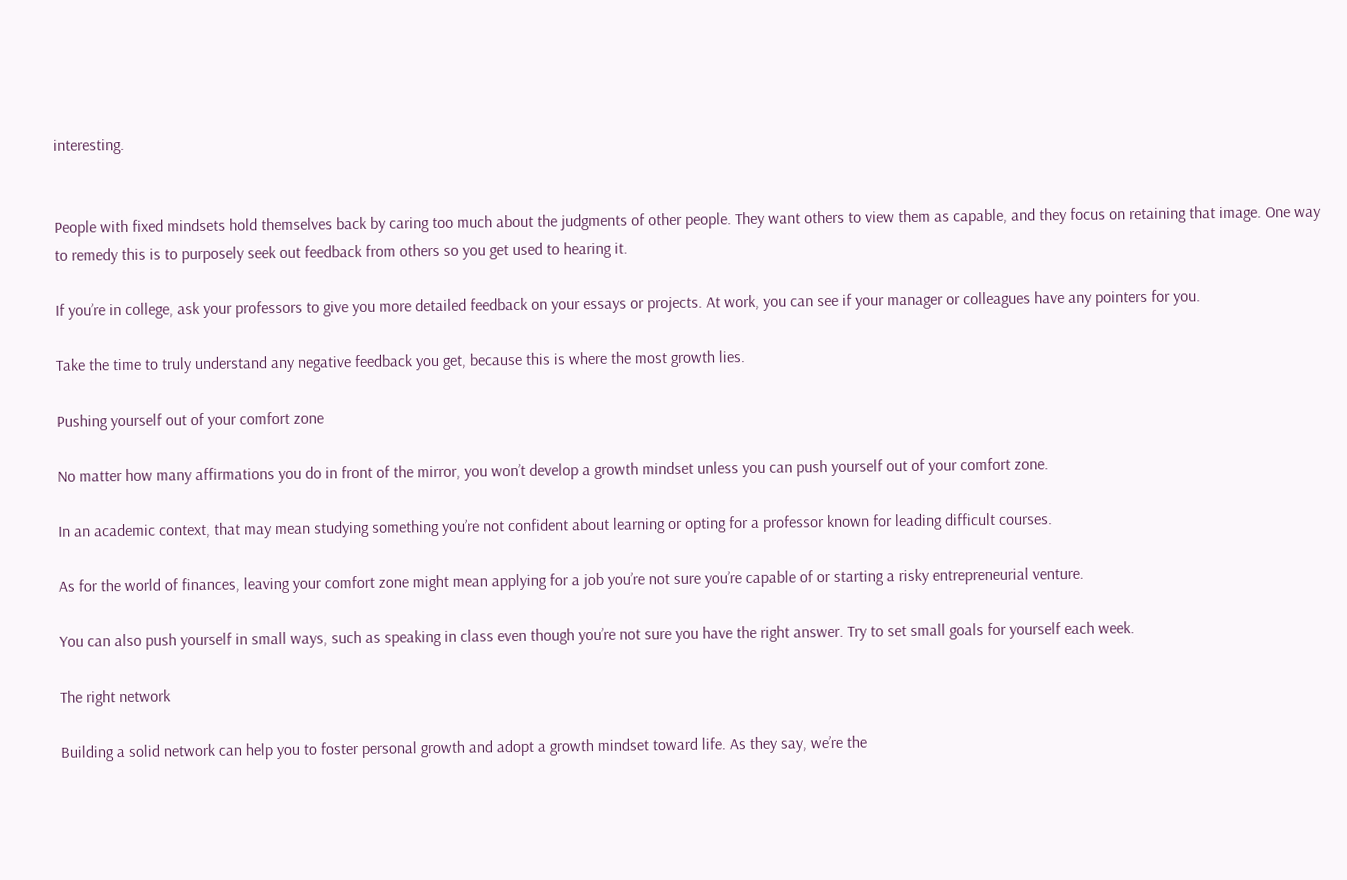interesting.


People with fixed mindsets hold themselves back by caring too much about the judgments of other people. They want others to view them as capable, and they focus on retaining that image. One way to remedy this is to purposely seek out feedback from others so you get used to hearing it.

If you’re in college, ask your professors to give you more detailed feedback on your essays or projects. At work, you can see if your manager or colleagues have any pointers for you.

Take the time to truly understand any negative feedback you get, because this is where the most growth lies.

Pushing yourself out of your comfort zone

No matter how many affirmations you do in front of the mirror, you won’t develop a growth mindset unless you can push yourself out of your comfort zone.

In an academic context, that may mean studying something you’re not confident about learning or opting for a professor known for leading difficult courses.

As for the world of finances, leaving your comfort zone might mean applying for a job you’re not sure you’re capable of or starting a risky entrepreneurial venture.

You can also push yourself in small ways, such as speaking in class even though you’re not sure you have the right answer. Try to set small goals for yourself each week.

The right network

Building a solid network can help you to foster personal growth and adopt a growth mindset toward life. As they say, we’re the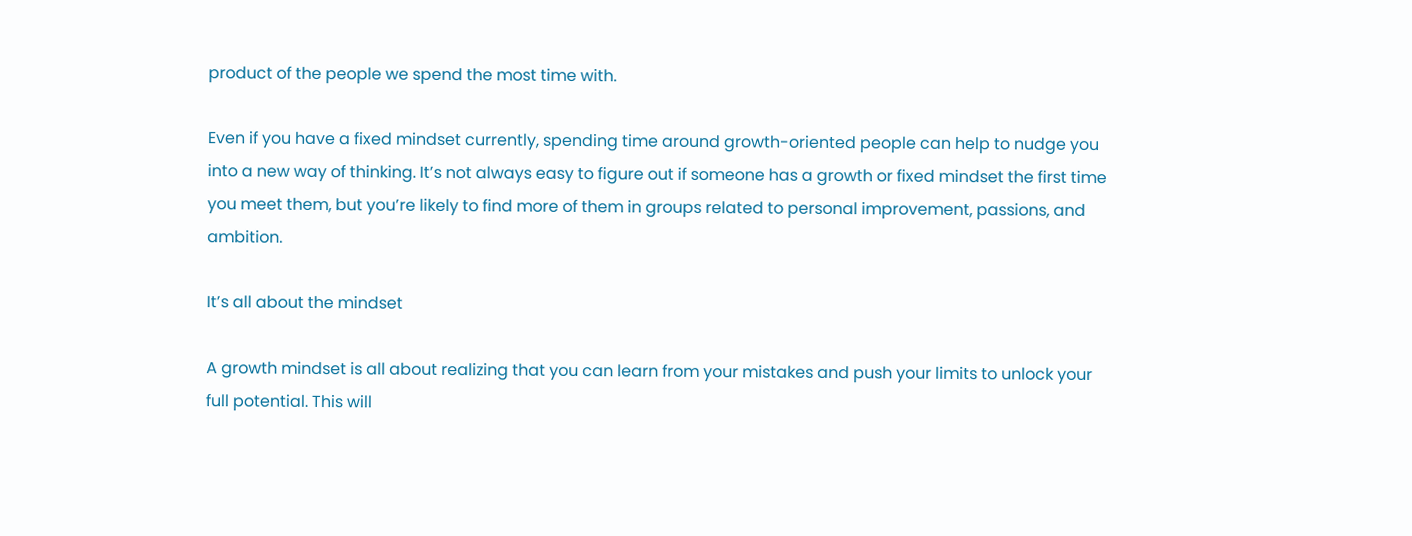product of the people we spend the most time with.

Even if you have a fixed mindset currently, spending time around growth-oriented people can help to nudge you into a new way of thinking. It’s not always easy to figure out if someone has a growth or fixed mindset the first time you meet them, but you’re likely to find more of them in groups related to personal improvement, passions, and ambition.

It’s all about the mindset

A growth mindset is all about realizing that you can learn from your mistakes and push your limits to unlock your full potential. This will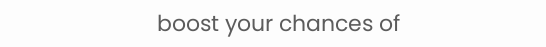boost your chances of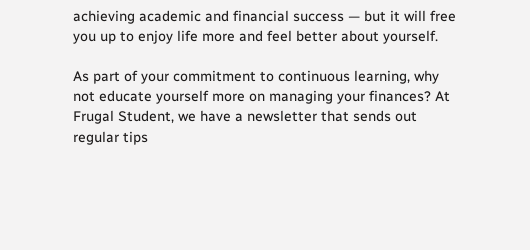achieving academic and financial success — but it will free you up to enjoy life more and feel better about yourself.

As part of your commitment to continuous learning, why not educate yourself more on managing your finances? At Frugal Student, we have a newsletter that sends out regular tips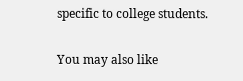specific to college students.

You may also like